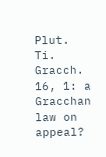Plut. Ti. Gracch. 16, 1: a Gracchan law on appeal?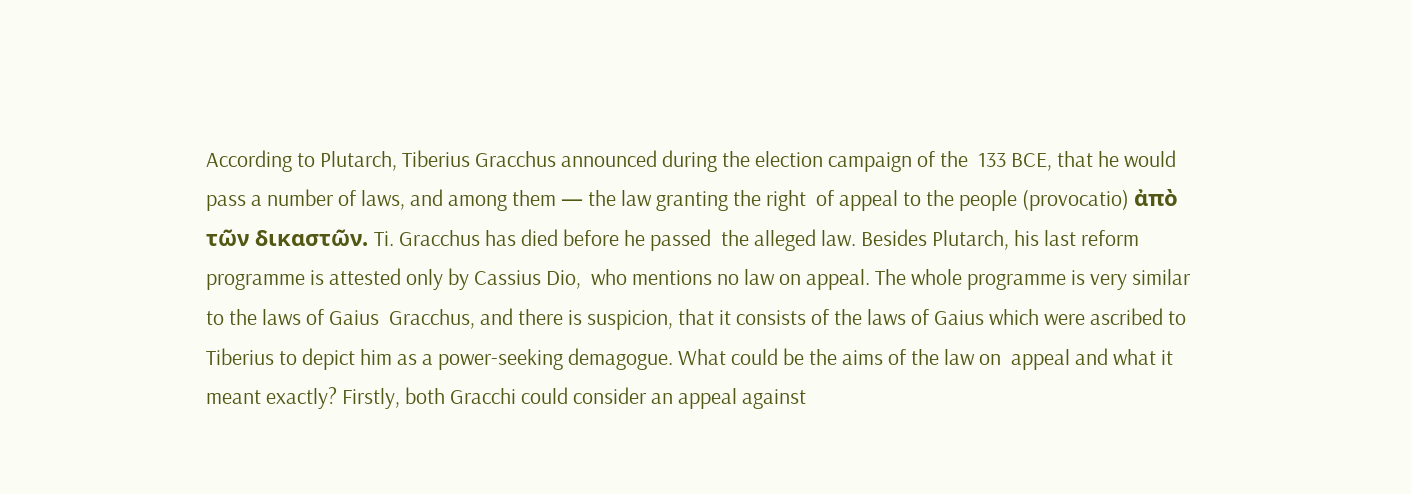According to Plutarch, Tiberius Gracchus announced during the election campaign of the  133 BCE, that he would pass a number of laws, and among them — the law granting the right  of appeal to the people (provocatio) ἀπὸ τῶν δικαστῶν. Ti. Gracchus has died before he passed  the alleged law. Besides Plutarch, his last reform programme is attested only by Cassius Dio,  who mentions no law on appeal. The whole programme is very similar to the laws of Gaius  Gracchus, and there is suspicion, that it consists of the laws of Gaius which were ascribed to  Tiberius to depict him as a power-seeking demagogue. What could be the aims of the law on  appeal and what it meant exactly? Firstly, both Gracchi could consider an appeal against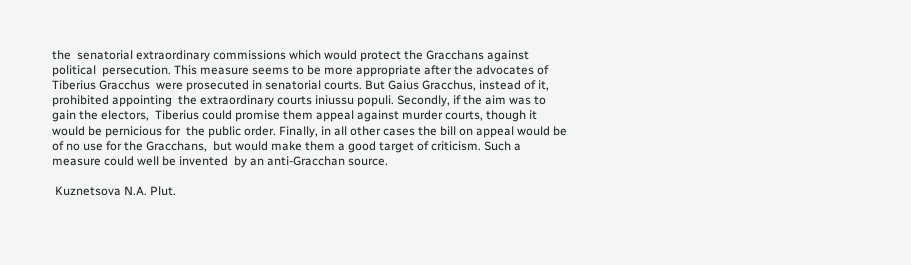the  senatorial extraordinary commissions which would protect the Gracchans against political  persecution. This measure seems to be more appropriate after the advocates of Tiberius Gracchus  were prosecuted in senatorial courts. But Gaius Gracchus, instead of it, prohibited appointing  the extraordinary courts iniussu populi. Secondly, if the aim was to gain the electors,  Tiberius could promise them appeal against murder courts, though it would be pernicious for  the public order. Finally, in all other cases the bill on appeal would be of no use for the Gracchans,  but would make them a good target of criticism. Such a measure could well be invented  by an anti-Gracchan source.

 Kuznetsova N.A. Plut.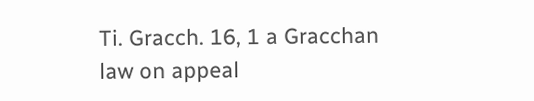Ti. Gracch. 16, 1 a Gracchan law on appeal